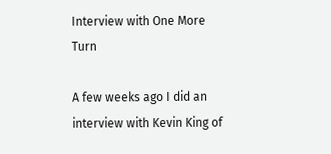Interview with One More Turn

A few weeks ago I did an interview with Kevin King of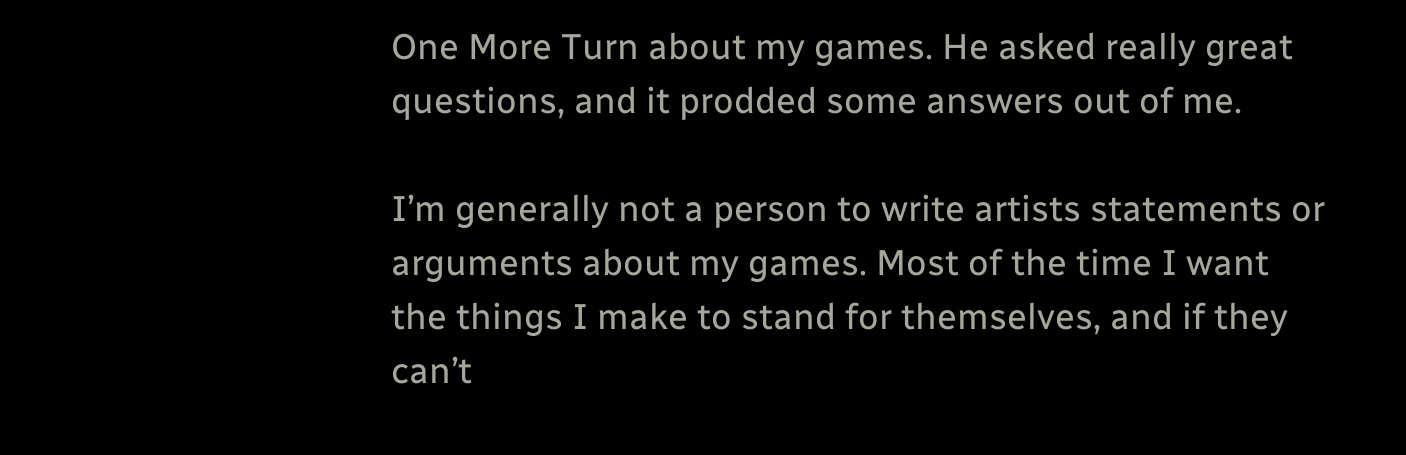One More Turn about my games. He asked really great questions, and it prodded some answers out of me.

I’m generally not a person to write artists statements or arguments about my games. Most of the time I want the things I make to stand for themselves, and if they can’t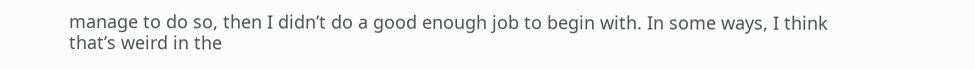manage to do so, then I didn’t do a good enough job to begin with. In some ways, I think that’s weird in the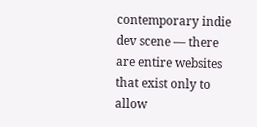contemporary indie dev scene — there are entire websites that exist only to allow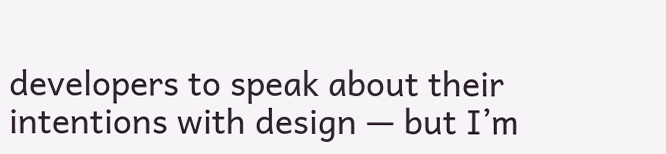developers to speak about their intentions with design — but I’m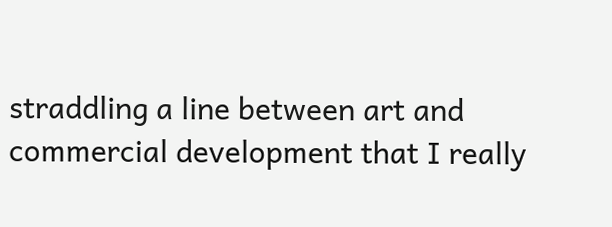straddling a line between art and commercial development that I really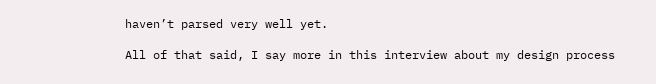haven’t parsed very well yet.

All of that said, I say more in this interview about my design process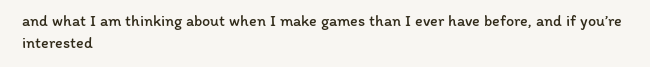and what I am thinking about when I make games than I ever have before, and if you’re interested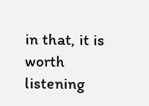in that, it is worth listening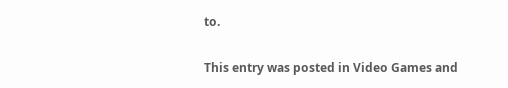to.

This entry was posted in Video Games and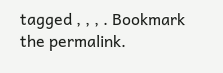tagged , , , . Bookmark the permalink.